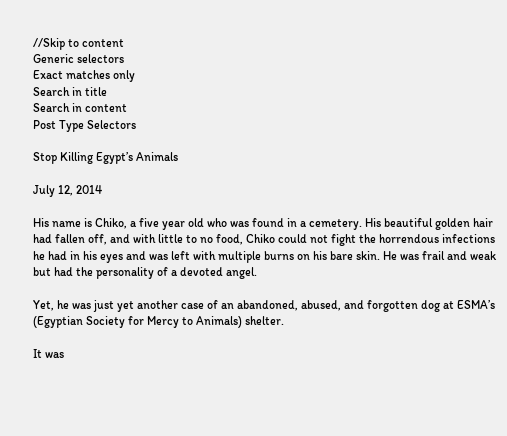//Skip to content
Generic selectors
Exact matches only
Search in title
Search in content
Post Type Selectors

Stop Killing Egypt’s Animals

July 12, 2014

His name is Chiko, a five year old who was found in a cemetery. His beautiful golden hair had fallen off, and with little to no food, Chiko could not fight the horrendous infections he had in his eyes and was left with multiple burns on his bare skin. He was frail and weak but had the personality of a devoted angel.

Yet, he was just yet another case of an abandoned, abused, and forgotten dog at ESMA’s (Egyptian Society for Mercy to Animals) shelter.

It was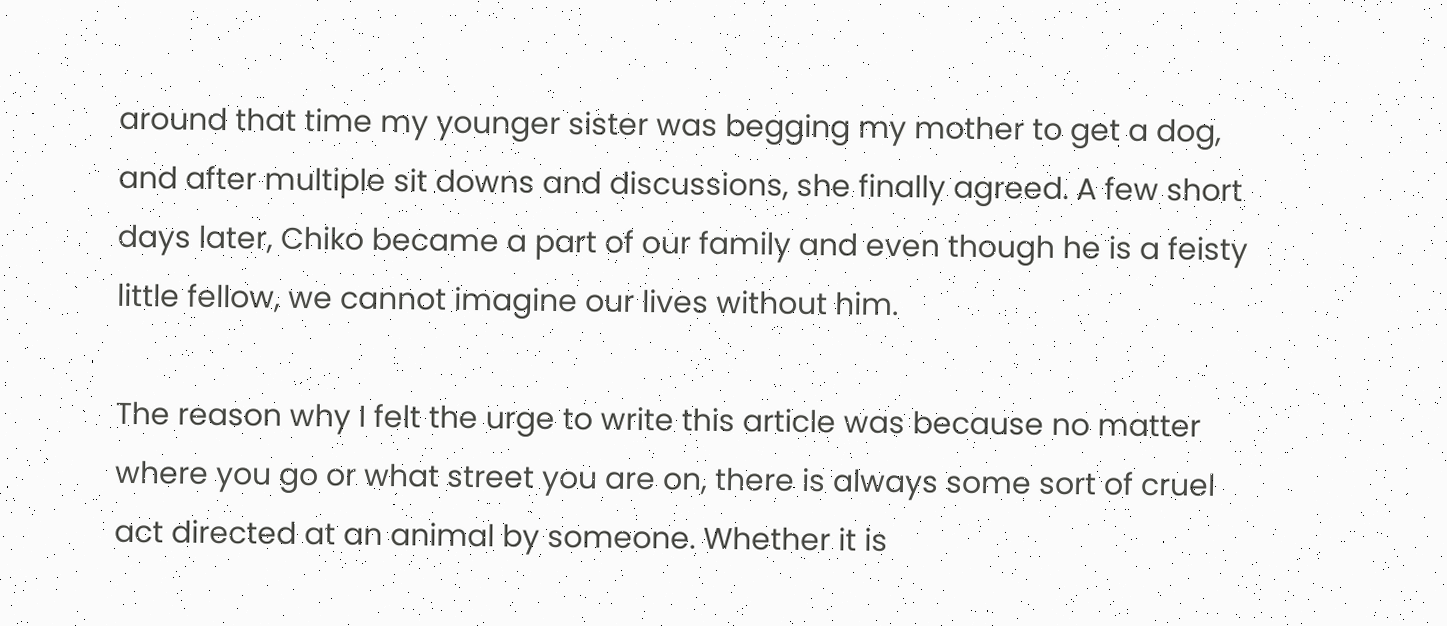around that time my younger sister was begging my mother to get a dog, and after multiple sit downs and discussions, she finally agreed. A few short days later, Chiko became a part of our family and even though he is a feisty little fellow, we cannot imagine our lives without him.

The reason why I felt the urge to write this article was because no matter where you go or what street you are on, there is always some sort of cruel act directed at an animal by someone. Whether it is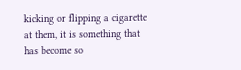kicking or flipping a cigarette at them, it is something that has become so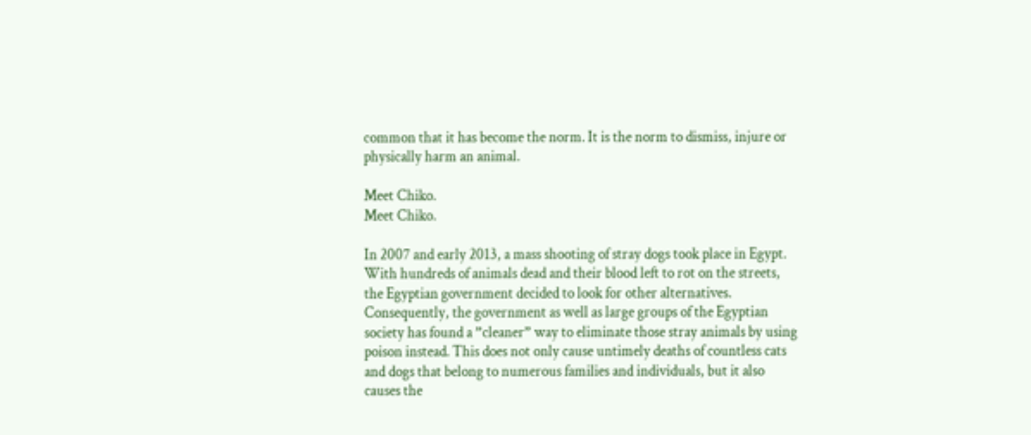common that it has become the norm. It is the norm to dismiss, injure or physically harm an animal.

Meet Chiko.
Meet Chiko.

In 2007 and early 2013, a mass shooting of stray dogs took place in Egypt. With hundreds of animals dead and their blood left to rot on the streets, the Egyptian government decided to look for other alternatives. Consequently, the government as well as large groups of the Egyptian society has found a ”cleaner” way to eliminate those stray animals by using poison instead. This does not only cause untimely deaths of countless cats and dogs that belong to numerous families and individuals, but it also causes the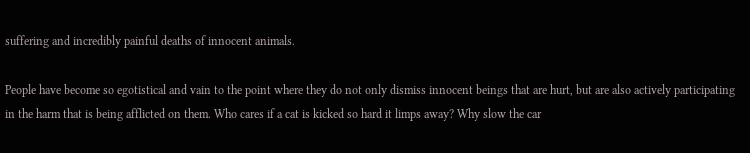suffering and incredibly painful deaths of innocent animals.

People have become so egotistical and vain to the point where they do not only dismiss innocent beings that are hurt, but are also actively participating in the harm that is being afflicted on them. Who cares if a cat is kicked so hard it limps away? Why slow the car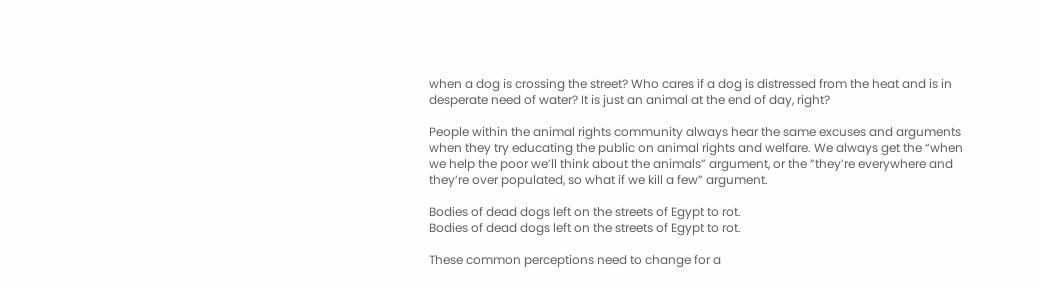when a dog is crossing the street? Who cares if a dog is distressed from the heat and is in desperate need of water? It is just an animal at the end of day, right?

People within the animal rights community always hear the same excuses and arguments when they try educating the public on animal rights and welfare. We always get the “when we help the poor we’ll think about the animals” argument, or the ”they’re everywhere and they’re over populated, so what if we kill a few” argument.

Bodies of dead dogs left on the streets of Egypt to rot.
Bodies of dead dogs left on the streets of Egypt to rot.

These common perceptions need to change for a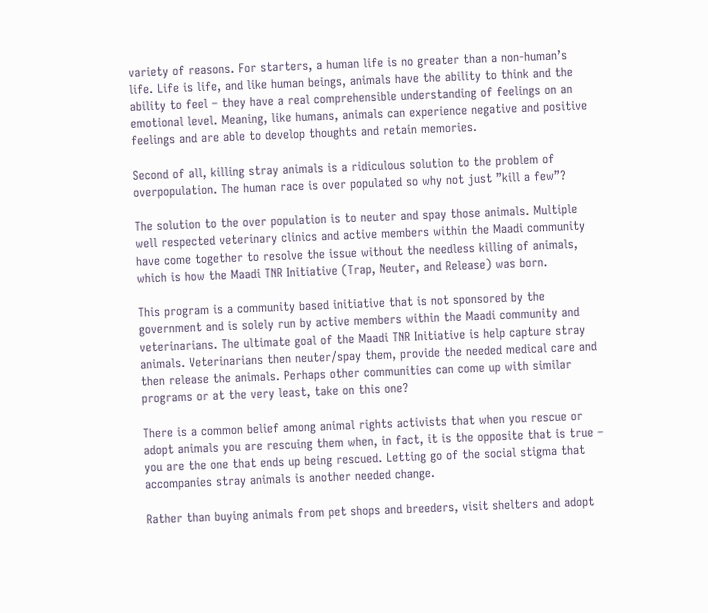variety of reasons. For starters, a human life is no greater than a non-human’s life. Life is life, and like human beings, animals have the ability to think and the ability to feel – they have a real comprehensible understanding of feelings on an emotional level. Meaning, like humans, animals can experience negative and positive feelings and are able to develop thoughts and retain memories.

Second of all, killing stray animals is a ridiculous solution to the problem of overpopulation. The human race is over populated so why not just ”kill a few”?

The solution to the over population is to neuter and spay those animals. Multiple well respected veterinary clinics and active members within the Maadi community have come together to resolve the issue without the needless killing of animals, which is how the Maadi TNR Initiative (Trap, Neuter, and Release) was born.

This program is a community based initiative that is not sponsored by the government and is solely run by active members within the Maadi community and veterinarians. The ultimate goal of the Maadi TNR Initiative is help capture stray animals. Veterinarians then neuter/spay them, provide the needed medical care and then release the animals. Perhaps other communities can come up with similar programs or at the very least, take on this one?

There is a common belief among animal rights activists that when you rescue or adopt animals you are rescuing them when, in fact, it is the opposite that is true – you are the one that ends up being rescued. Letting go of the social stigma that accompanies stray animals is another needed change.

Rather than buying animals from pet shops and breeders, visit shelters and adopt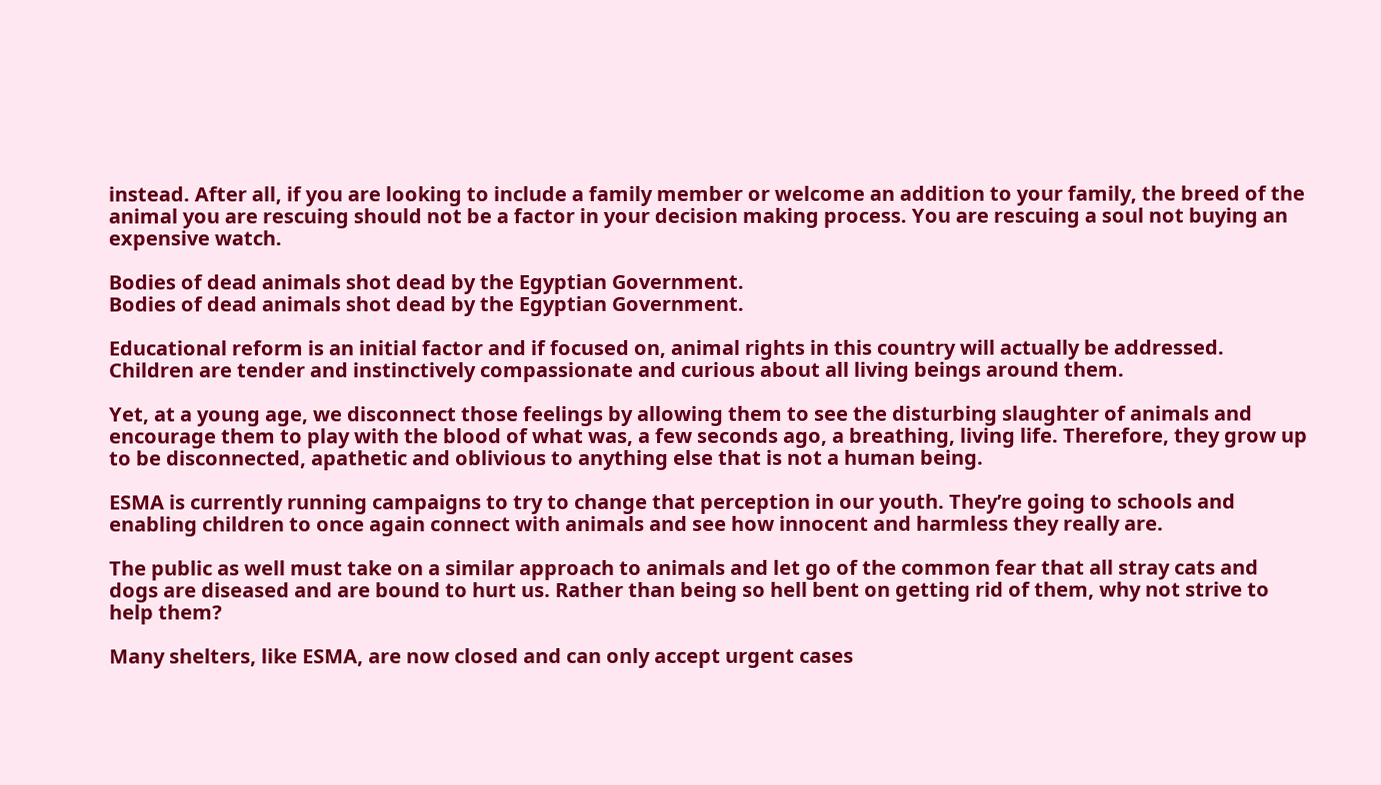instead. After all, if you are looking to include a family member or welcome an addition to your family, the breed of the animal you are rescuing should not be a factor in your decision making process. You are rescuing a soul not buying an expensive watch.

Bodies of dead animals shot dead by the Egyptian Government.
Bodies of dead animals shot dead by the Egyptian Government.

Educational reform is an initial factor and if focused on, animal rights in this country will actually be addressed. Children are tender and instinctively compassionate and curious about all living beings around them.

Yet, at a young age, we disconnect those feelings by allowing them to see the disturbing slaughter of animals and encourage them to play with the blood of what was, a few seconds ago, a breathing, living life. Therefore, they grow up to be disconnected, apathetic and oblivious to anything else that is not a human being.

ESMA is currently running campaigns to try to change that perception in our youth. They’re going to schools and enabling children to once again connect with animals and see how innocent and harmless they really are.

The public as well must take on a similar approach to animals and let go of the common fear that all stray cats and dogs are diseased and are bound to hurt us. Rather than being so hell bent on getting rid of them, why not strive to help them?

Many shelters, like ESMA, are now closed and can only accept urgent cases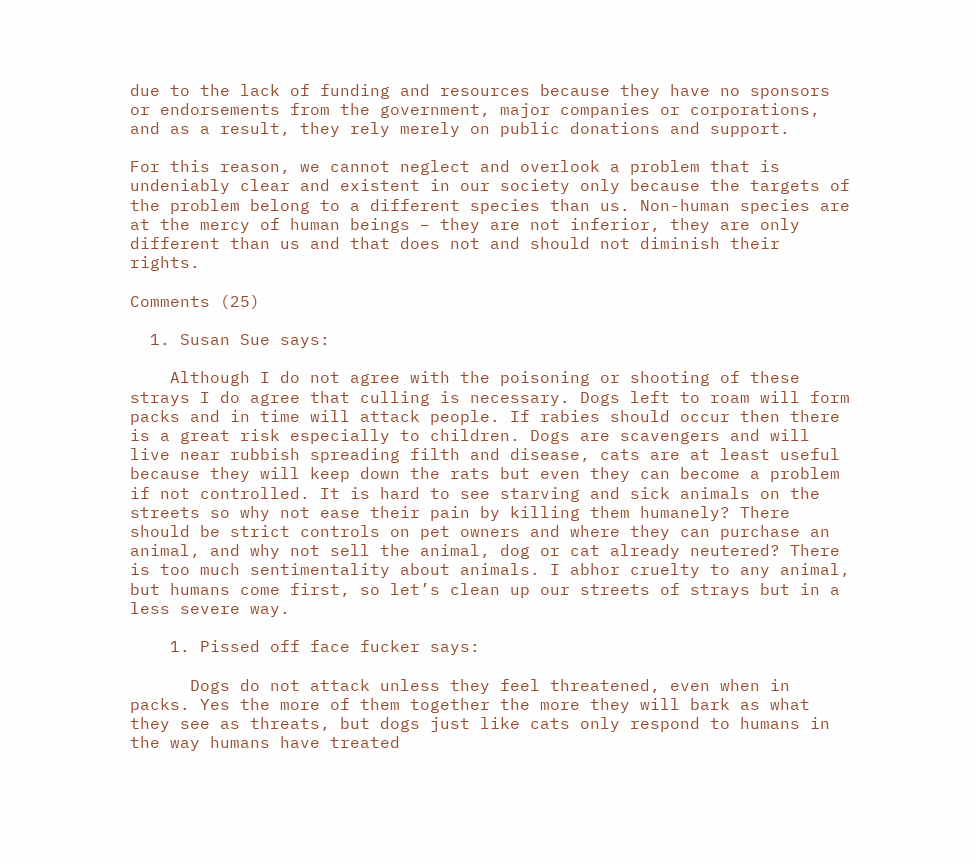due to the lack of funding and resources because they have no sponsors or endorsements from the government, major companies or corporations, and as a result, they rely merely on public donations and support.

For this reason, we cannot neglect and overlook a problem that is undeniably clear and existent in our society only because the targets of the problem belong to a different species than us. Non-human species are at the mercy of human beings – they are not inferior, they are only different than us and that does not and should not diminish their rights.

Comments (25)

  1. Susan Sue says:

    Although I do not agree with the poisoning or shooting of these strays I do agree that culling is necessary. Dogs left to roam will form packs and in time will attack people. If rabies should occur then there is a great risk especially to children. Dogs are scavengers and will live near rubbish spreading filth and disease, cats are at least useful because they will keep down the rats but even they can become a problem if not controlled. It is hard to see starving and sick animals on the streets so why not ease their pain by killing them humanely? There should be strict controls on pet owners and where they can purchase an animal, and why not sell the animal, dog or cat already neutered? There is too much sentimentality about animals. I abhor cruelty to any animal, but humans come first, so let’s clean up our streets of strays but in a less severe way.

    1. Pissed off face fucker says:

      Dogs do not attack unless they feel threatened, even when in packs. Yes the more of them together the more they will bark as what they see as threats, but dogs just like cats only respond to humans in the way humans have treated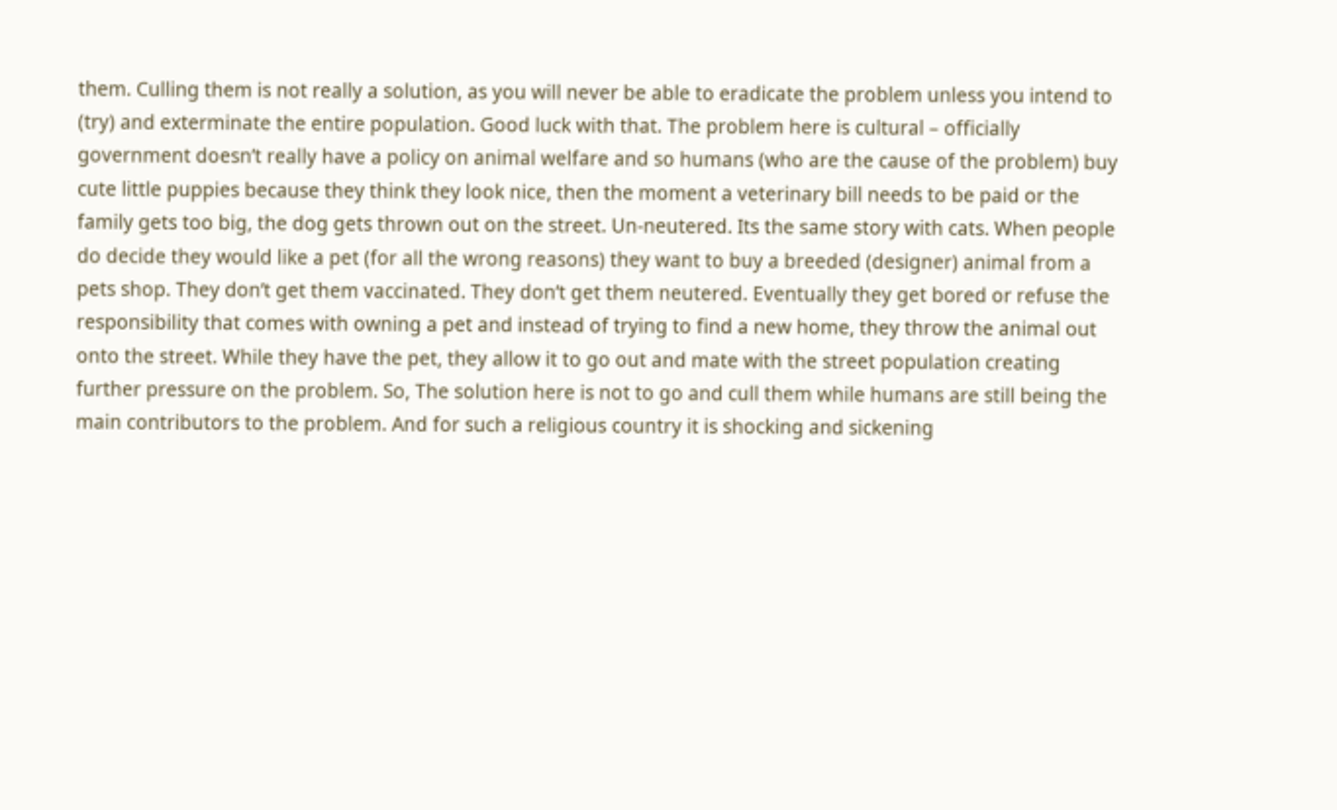them. Culling them is not really a solution, as you will never be able to eradicate the problem unless you intend to (try) and exterminate the entire population. Good luck with that. The problem here is cultural – officially government doesn’t really have a policy on animal welfare and so humans (who are the cause of the problem) buy cute little puppies because they think they look nice, then the moment a veterinary bill needs to be paid or the family gets too big, the dog gets thrown out on the street. Un-neutered. Its the same story with cats. When people do decide they would like a pet (for all the wrong reasons) they want to buy a breeded (designer) animal from a pets shop. They don’t get them vaccinated. They don’t get them neutered. Eventually they get bored or refuse the responsibility that comes with owning a pet and instead of trying to find a new home, they throw the animal out onto the street. While they have the pet, they allow it to go out and mate with the street population creating further pressure on the problem. So, The solution here is not to go and cull them while humans are still being the main contributors to the problem. And for such a religious country it is shocking and sickening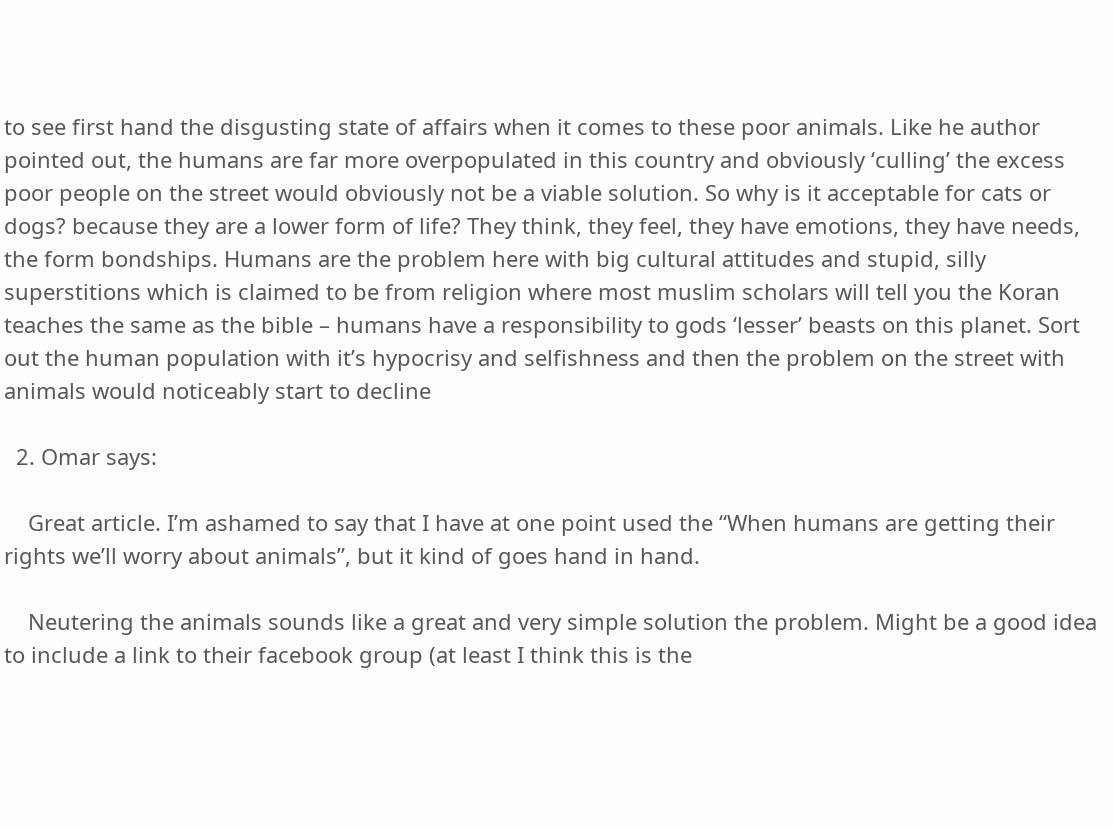to see first hand the disgusting state of affairs when it comes to these poor animals. Like he author pointed out, the humans are far more overpopulated in this country and obviously ‘culling’ the excess poor people on the street would obviously not be a viable solution. So why is it acceptable for cats or dogs? because they are a lower form of life? They think, they feel, they have emotions, they have needs, the form bondships. Humans are the problem here with big cultural attitudes and stupid, silly superstitions which is claimed to be from religion where most muslim scholars will tell you the Koran teaches the same as the bible – humans have a responsibility to gods ‘lesser’ beasts on this planet. Sort out the human population with it’s hypocrisy and selfishness and then the problem on the street with animals would noticeably start to decline

  2. Omar says:

    Great article. I’m ashamed to say that I have at one point used the “When humans are getting their rights we’ll worry about animals”, but it kind of goes hand in hand.

    Neutering the animals sounds like a great and very simple solution the problem. Might be a good idea to include a link to their facebook group (at least I think this is the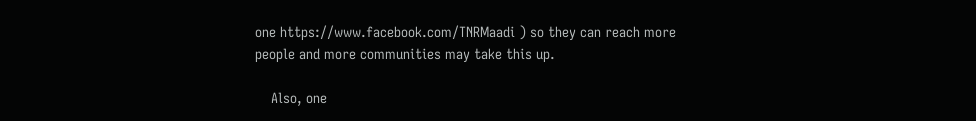one https://www.facebook.com/TNRMaadi ) so they can reach more people and more communities may take this up.

    Also, one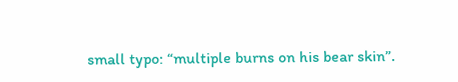small typo: “multiple burns on his bear skin”.